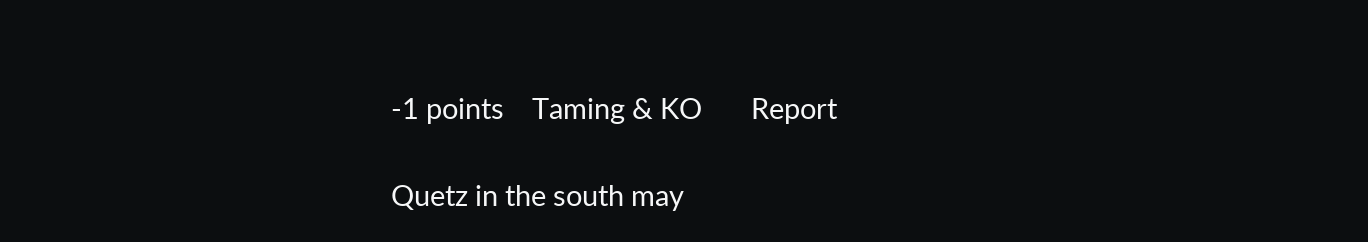-1 points    Taming & KO       Report

Quetz in the south may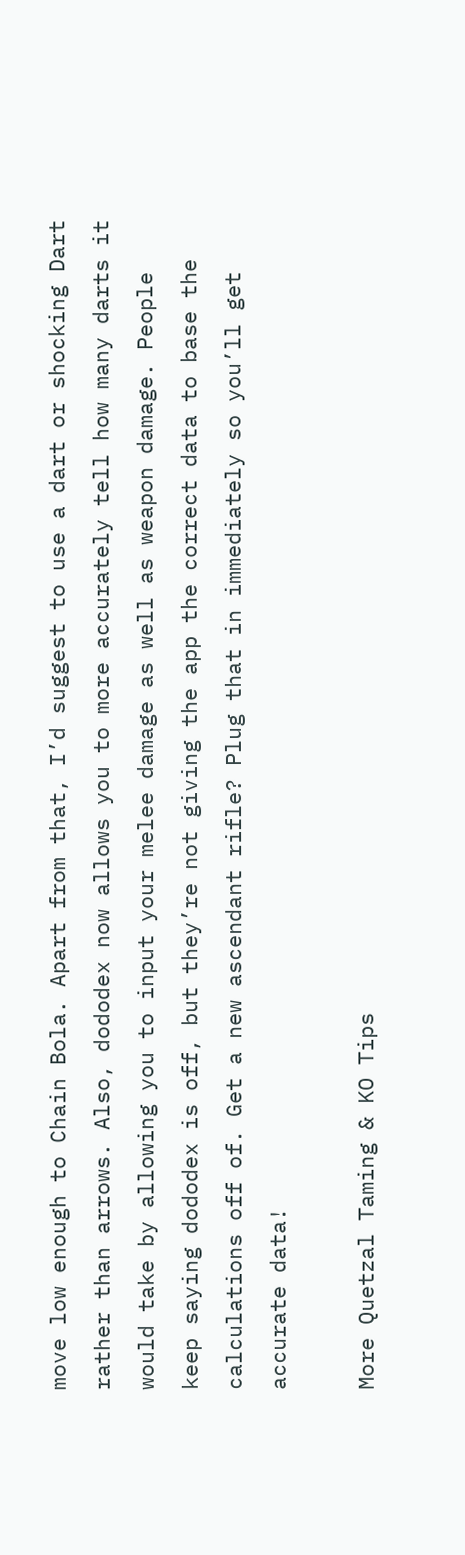move low enough to Chain Bola. Apart from that, I’d suggest to use a dart or shocking Dart rather than arrows. Also, dododex now allows you to more accurately tell how many darts it would take by allowing you to input your melee damage as well as weapon damage. People keep saying dododex is off, but they’re not giving the app the correct data to base the calculations off of. Get a new ascendant rifle? Plug that in immediately so you’ll get accurate data!

More Quetzal Taming & KO Tips